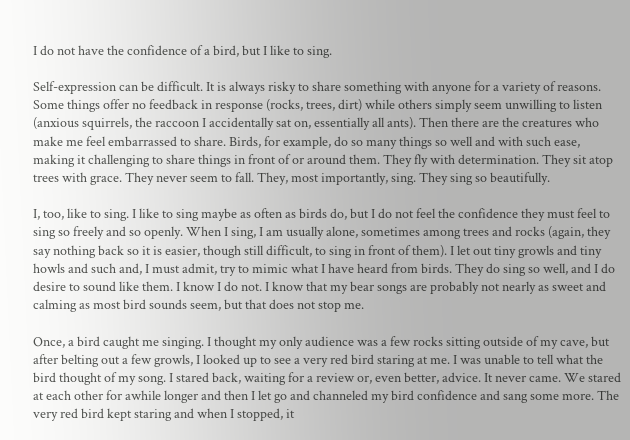I do not have the confidence of a bird, but I like to sing.

Self-expression can be difficult. It is always risky to share something with anyone for a variety of reasons. Some things offer no feedback in response (rocks, trees, dirt) while others simply seem unwilling to listen (anxious squirrels, the raccoon I accidentally sat on, essentially all ants). Then there are the creatures who make me feel embarrassed to share. Birds, for example, do so many things so well and with such ease, making it challenging to share things in front of or around them. They fly with determination. They sit atop trees with grace. They never seem to fall. They, most importantly, sing. They sing so beautifully.

I, too, like to sing. I like to sing maybe as often as birds do, but I do not feel the confidence they must feel to sing so freely and so openly. When I sing, I am usually alone, sometimes among trees and rocks (again, they say nothing back so it is easier, though still difficult, to sing in front of them). I let out tiny growls and tiny howls and such and, I must admit, try to mimic what I have heard from birds. They do sing so well, and I do desire to sound like them. I know I do not. I know that my bear songs are probably not nearly as sweet and calming as most bird sounds seem, but that does not stop me.

Once, a bird caught me singing. I thought my only audience was a few rocks sitting outside of my cave, but after belting out a few growls, I looked up to see a very red bird staring at me. I was unable to tell what the bird thought of my song. I stared back, waiting for a review or, even better, advice. It never came. We stared at each other for awhile longer and then I let go and channeled my bird confidence and sang some more. The very red bird kept staring and when I stopped, it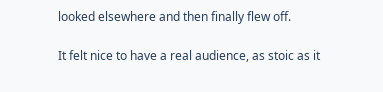looked elsewhere and then finally flew off.

It felt nice to have a real audience, as stoic as it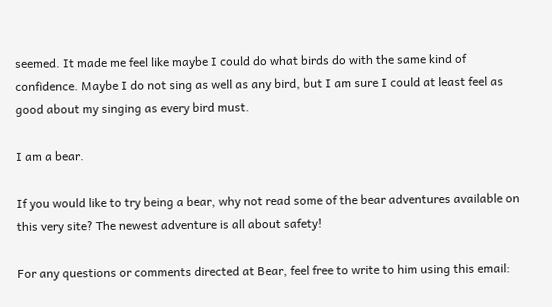seemed. It made me feel like maybe I could do what birds do with the same kind of confidence. Maybe I do not sing as well as any bird, but I am sure I could at least feel as good about my singing as every bird must.

I am a bear.

If you would like to try being a bear, why not read some of the bear adventures available on this very site? The newest adventure is all about safety!

For any questions or comments directed at Bear, feel free to write to him using this email: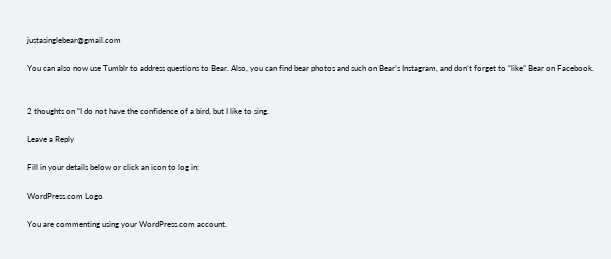justasinglebear@gmail.com

You can also now use Tumblr to address questions to Bear. Also, you can find bear photos and such on Bear’s Instagram, and don’t forget to “like” Bear on Facebook.


2 thoughts on “I do not have the confidence of a bird, but I like to sing.

Leave a Reply

Fill in your details below or click an icon to log in:

WordPress.com Logo

You are commenting using your WordPress.com account.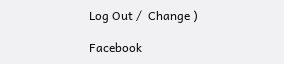Log Out /  Change )

Facebook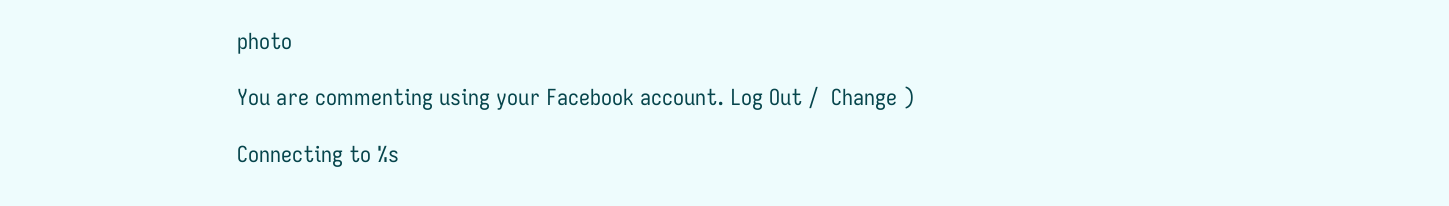photo

You are commenting using your Facebook account. Log Out /  Change )

Connecting to %s